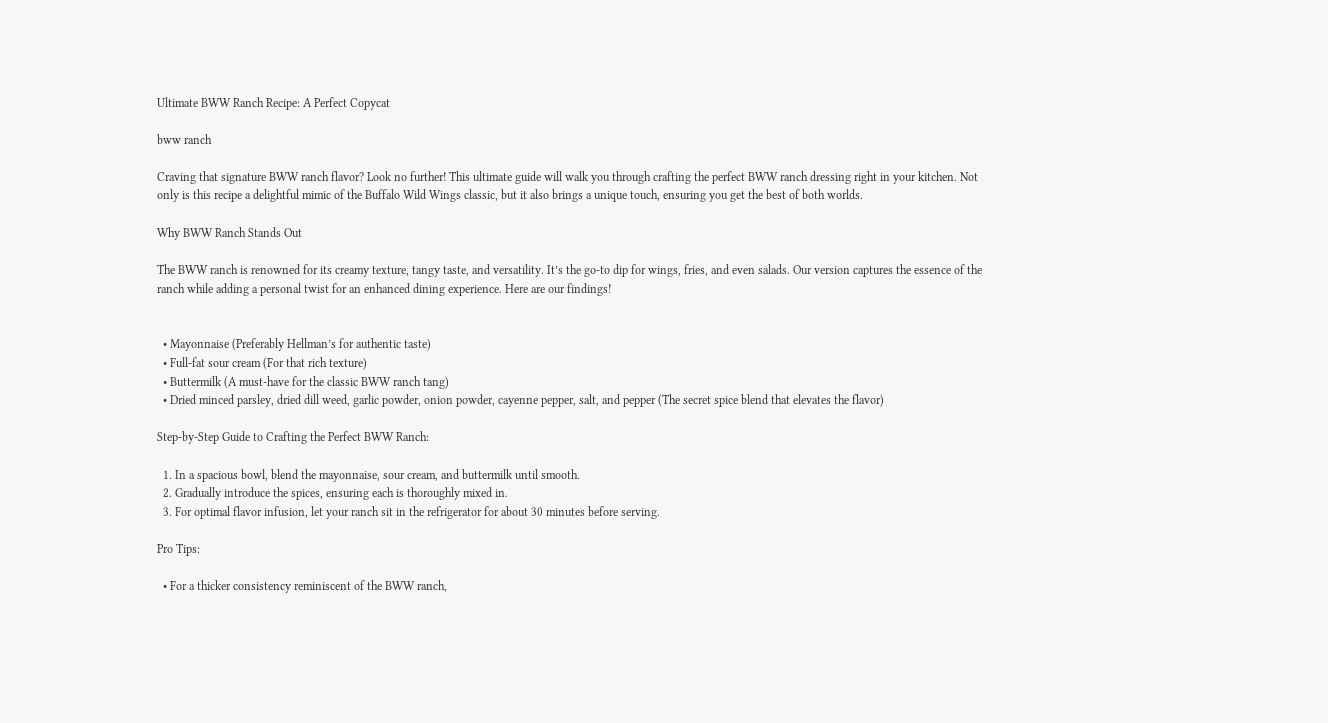Ultimate BWW Ranch Recipe: A Perfect Copycat

bww ranch

Craving that signature BWW ranch flavor? Look no further! This ultimate guide will walk you through crafting the perfect BWW ranch dressing right in your kitchen. Not only is this recipe a delightful mimic of the Buffalo Wild Wings classic, but it also brings a unique touch, ensuring you get the best of both worlds.

Why BWW Ranch Stands Out

The BWW ranch is renowned for its creamy texture, tangy taste, and versatility. It’s the go-to dip for wings, fries, and even salads. Our version captures the essence of the ranch while adding a personal twist for an enhanced dining experience. Here are our findings!


  • Mayonnaise (Preferably Hellman’s for authentic taste)
  • Full-fat sour cream (For that rich texture)
  • Buttermilk (A must-have for the classic BWW ranch tang)
  • Dried minced parsley, dried dill weed, garlic powder, onion powder, cayenne pepper, salt, and pepper (The secret spice blend that elevates the flavor)

Step-by-Step Guide to Crafting the Perfect BWW Ranch:

  1. In a spacious bowl, blend the mayonnaise, sour cream, and buttermilk until smooth.
  2. Gradually introduce the spices, ensuring each is thoroughly mixed in.
  3. For optimal flavor infusion, let your ranch sit in the refrigerator for about 30 minutes before serving.

Pro Tips:

  • For a thicker consistency reminiscent of the BWW ranch,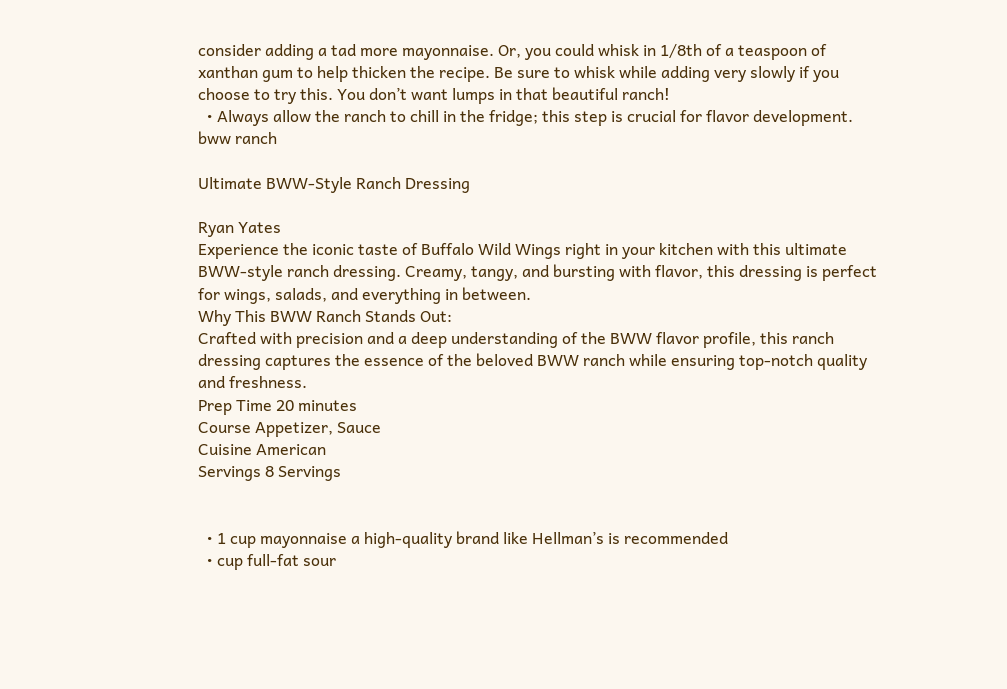consider adding a tad more mayonnaise. Or, you could whisk in 1/8th of a teaspoon of xanthan gum to help thicken the recipe. Be sure to whisk while adding very slowly if you choose to try this. You don’t want lumps in that beautiful ranch!
  • Always allow the ranch to chill in the fridge; this step is crucial for flavor development.
bww ranch

Ultimate BWW-Style Ranch Dressing

Ryan Yates
Experience the iconic taste of Buffalo Wild Wings right in your kitchen with this ultimate BWW-style ranch dressing. Creamy, tangy, and bursting with flavor, this dressing is perfect for wings, salads, and everything in between.
Why This BWW Ranch Stands Out:
Crafted with precision and a deep understanding of the BWW flavor profile, this ranch dressing captures the essence of the beloved BWW ranch while ensuring top-notch quality and freshness.
Prep Time 20 minutes
Course Appetizer, Sauce
Cuisine American
Servings 8 Servings


  • 1 cup mayonnaise a high-quality brand like Hellman’s is recommended
  • cup full-fat sour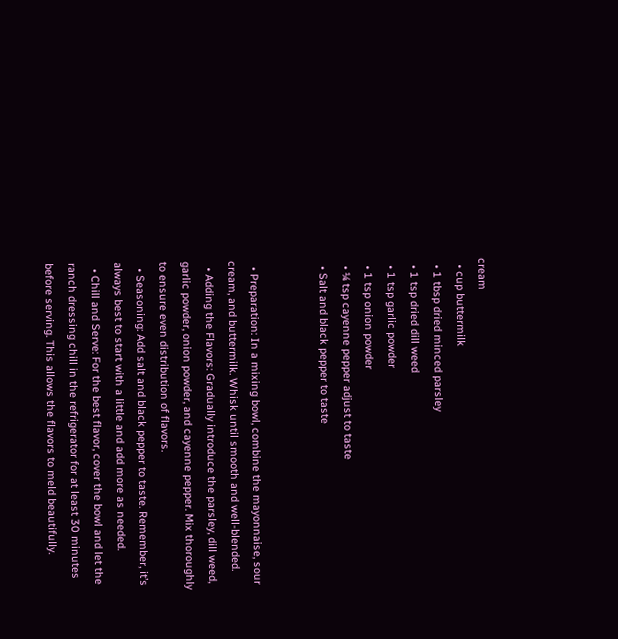cream
  • cup buttermilk
  • 1 tbsp dried minced parsley
  • 1 tsp dried dill weed
  • 1 tsp garlic powder
  • 1 tsp onion powder
  • ¼ tsp cayenne pepper adjust to taste
  • Salt and black pepper to taste


  • Preparation: In a mixing bowl, combine the mayonnaise, sour cream, and buttermilk. Whisk until smooth and well-blended.
  • Adding the Flavors: Gradually introduce the parsley, dill weed, garlic powder, onion powder, and cayenne pepper. Mix thoroughly to ensure even distribution of flavors.
  • Seasoning: Add salt and black pepper to taste. Remember, it’s always best to start with a little and add more as needed.
  • Chill and Serve: For the best flavor, cover the bowl and let the ranch dressing chill in the refrigerator for at least 30 minutes before serving. This allows the flavors to meld beautifully.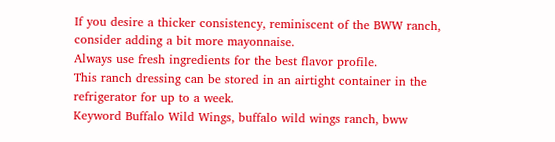If you desire a thicker consistency, reminiscent of the BWW ranch, consider adding a bit more mayonnaise.
Always use fresh ingredients for the best flavor profile.
This ranch dressing can be stored in an airtight container in the refrigerator for up to a week.
Keyword Buffalo Wild Wings, buffalo wild wings ranch, bww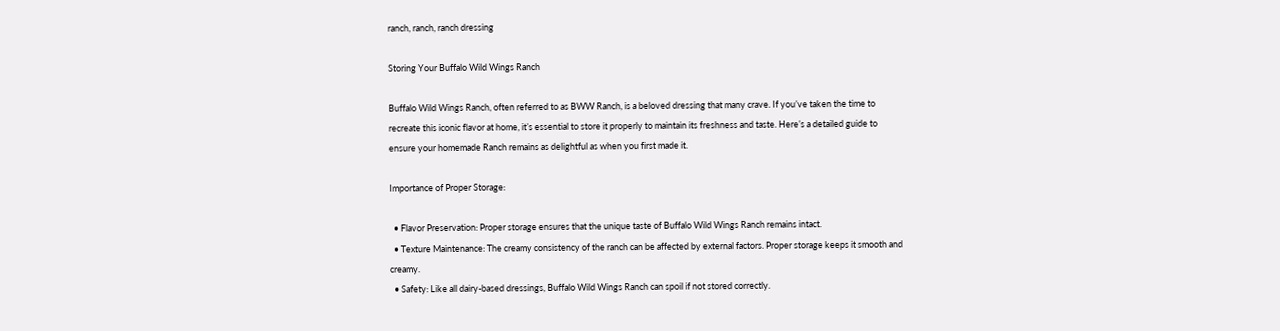ranch, ranch, ranch dressing

Storing Your Buffalo Wild Wings Ranch

Buffalo Wild Wings Ranch, often referred to as BWW Ranch, is a beloved dressing that many crave. If you’ve taken the time to recreate this iconic flavor at home, it’s essential to store it properly to maintain its freshness and taste. Here’s a detailed guide to ensure your homemade Ranch remains as delightful as when you first made it.

Importance of Proper Storage:

  • Flavor Preservation: Proper storage ensures that the unique taste of Buffalo Wild Wings Ranch remains intact.
  • Texture Maintenance: The creamy consistency of the ranch can be affected by external factors. Proper storage keeps it smooth and creamy.
  • Safety: Like all dairy-based dressings, Buffalo Wild Wings Ranch can spoil if not stored correctly.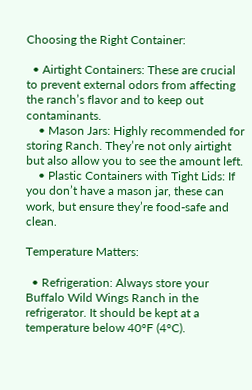Choosing the Right Container:

  • Airtight Containers: These are crucial to prevent external odors from affecting the ranch’s flavor and to keep out contaminants.
    • Mason Jars: Highly recommended for storing Ranch. They’re not only airtight but also allow you to see the amount left.
    • Plastic Containers with Tight Lids: If you don’t have a mason jar, these can work, but ensure they’re food-safe and clean.

Temperature Matters:

  • Refrigeration: Always store your Buffalo Wild Wings Ranch in the refrigerator. It should be kept at a temperature below 40°F (4°C).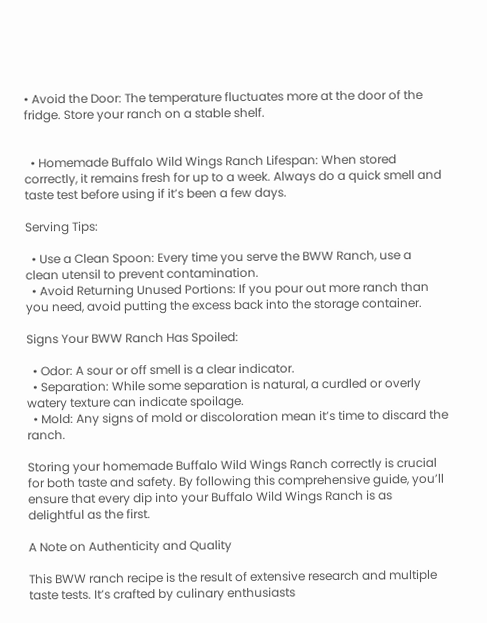• Avoid the Door: The temperature fluctuates more at the door of the fridge. Store your ranch on a stable shelf.


  • Homemade Buffalo Wild Wings Ranch Lifespan: When stored correctly, it remains fresh for up to a week. Always do a quick smell and taste test before using if it’s been a few days.

Serving Tips:

  • Use a Clean Spoon: Every time you serve the BWW Ranch, use a clean utensil to prevent contamination.
  • Avoid Returning Unused Portions: If you pour out more ranch than you need, avoid putting the excess back into the storage container.

Signs Your BWW Ranch Has Spoiled:

  • Odor: A sour or off smell is a clear indicator.
  • Separation: While some separation is natural, a curdled or overly watery texture can indicate spoilage.
  • Mold: Any signs of mold or discoloration mean it’s time to discard the ranch.

Storing your homemade Buffalo Wild Wings Ranch correctly is crucial for both taste and safety. By following this comprehensive guide, you’ll ensure that every dip into your Buffalo Wild Wings Ranch is as delightful as the first.

A Note on Authenticity and Quality

This BWW ranch recipe is the result of extensive research and multiple taste tests. It’s crafted by culinary enthusiasts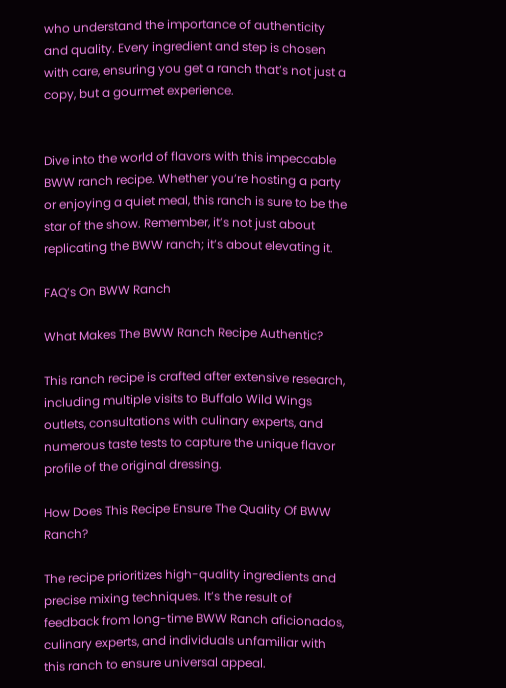who understand the importance of authenticity and quality. Every ingredient and step is chosen with care, ensuring you get a ranch that’s not just a copy, but a gourmet experience.


Dive into the world of flavors with this impeccable BWW ranch recipe. Whether you’re hosting a party or enjoying a quiet meal, this ranch is sure to be the star of the show. Remember, it’s not just about replicating the BWW ranch; it’s about elevating it.

FAQ’s On BWW Ranch

What Makes The BWW Ranch Recipe Authentic?

This ranch recipe is crafted after extensive research, including multiple visits to Buffalo Wild Wings outlets, consultations with culinary experts, and numerous taste tests to capture the unique flavor profile of the original dressing.

How Does This Recipe Ensure The Quality Of BWW Ranch?

The recipe prioritizes high-quality ingredients and precise mixing techniques. It’s the result of feedback from long-time BWW Ranch aficionados, culinary experts, and individuals unfamiliar with this ranch to ensure universal appeal.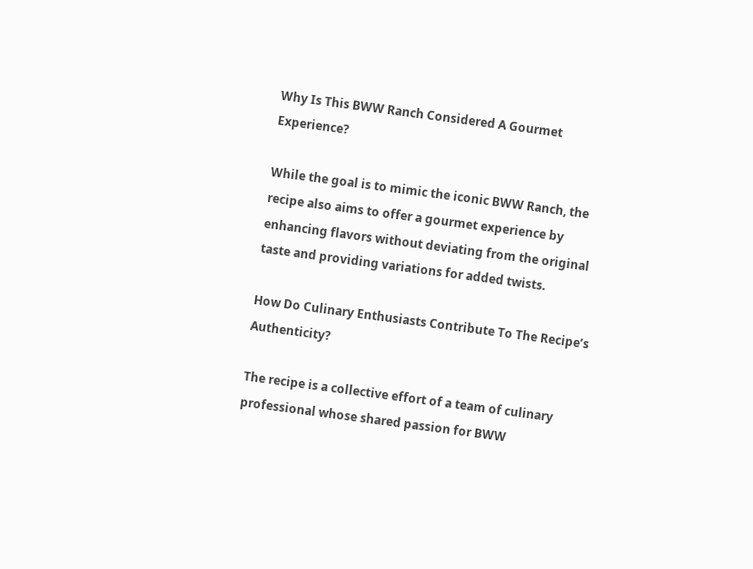Why Is This BWW Ranch Considered A Gourmet Experience?

While the goal is to mimic the iconic BWW Ranch, the recipe also aims to offer a gourmet experience by enhancing flavors without deviating from the original taste and providing variations for added twists.

How Do Culinary Enthusiasts Contribute To The Recipe’s Authenticity?

The recipe is a collective effort of a team of culinary professional whose shared passion for BWW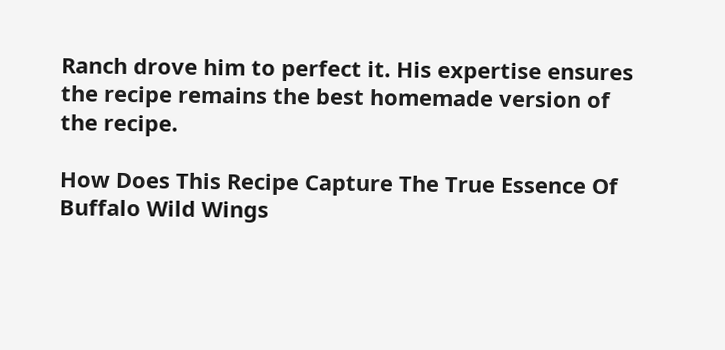Ranch drove him to perfect it. His expertise ensures the recipe remains the best homemade version of the recipe.

How Does This Recipe Capture The True Essence Of Buffalo Wild Wings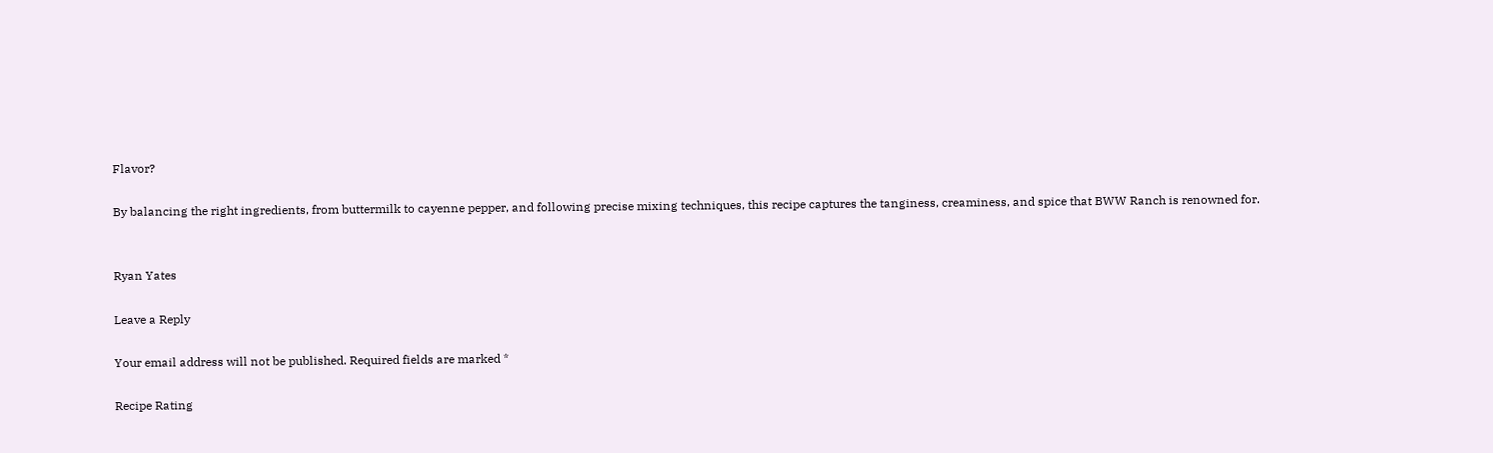Flavor?

By balancing the right ingredients, from buttermilk to cayenne pepper, and following precise mixing techniques, this recipe captures the tanginess, creaminess, and spice that BWW Ranch is renowned for.


Ryan Yates

Leave a Reply

Your email address will not be published. Required fields are marked *

Recipe Rating